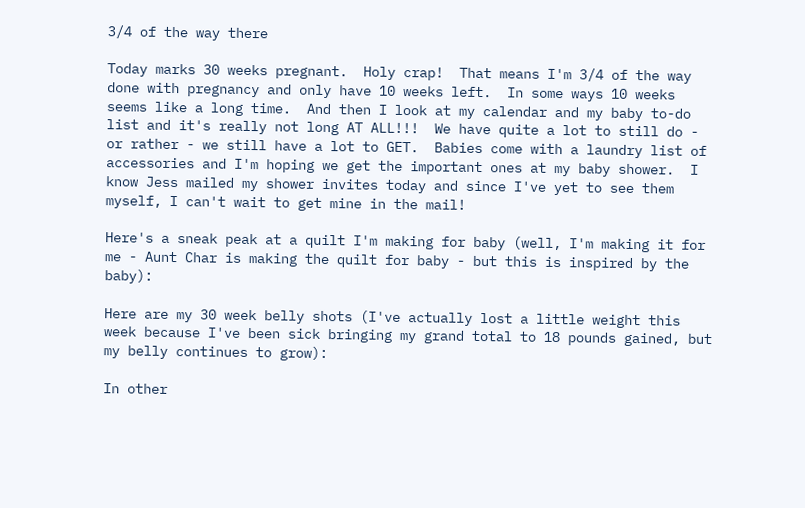3/4 of the way there

Today marks 30 weeks pregnant.  Holy crap!  That means I'm 3/4 of the way done with pregnancy and only have 10 weeks left.  In some ways 10 weeks seems like a long time.  And then I look at my calendar and my baby to-do list and it's really not long AT ALL!!!  We have quite a lot to still do - or rather - we still have a lot to GET.  Babies come with a laundry list of accessories and I'm hoping we get the important ones at my baby shower.  I know Jess mailed my shower invites today and since I've yet to see them myself, I can't wait to get mine in the mail!

Here's a sneak peak at a quilt I'm making for baby (well, I'm making it for me - Aunt Char is making the quilt for baby - but this is inspired by the baby):

Here are my 30 week belly shots (I've actually lost a little weight this week because I've been sick bringing my grand total to 18 pounds gained, but my belly continues to grow):

In other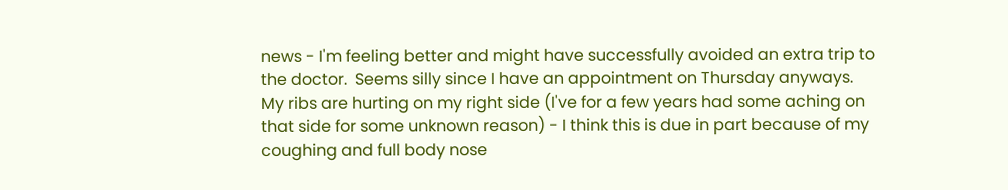news - I'm feeling better and might have successfully avoided an extra trip to the doctor.  Seems silly since I have an appointment on Thursday anyways.  My ribs are hurting on my right side (I've for a few years had some aching on that side for some unknown reason) - I think this is due in part because of my coughing and full body nose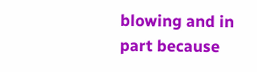blowing and in part because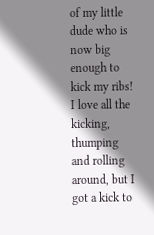of my little dude who is now big enough to kick my ribs!  I love all the kicking, thumping and rolling around, but I got a kick to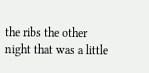the ribs the other night that was a little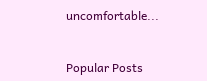uncomfortable...


Popular Posts